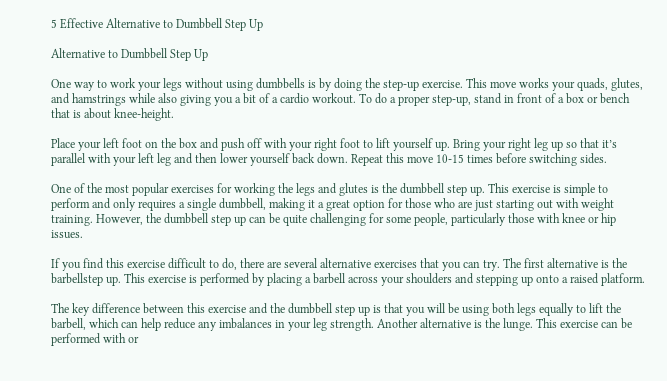5 Effective Alternative to Dumbbell Step Up

Alternative to Dumbbell Step Up

One way to work your legs without using dumbbells is by doing the step-up exercise. This move works your quads, glutes, and hamstrings while also giving you a bit of a cardio workout. To do a proper step-up, stand in front of a box or bench that is about knee-height.

Place your left foot on the box and push off with your right foot to lift yourself up. Bring your right leg up so that it’s parallel with your left leg and then lower yourself back down. Repeat this move 10-15 times before switching sides.

One of the most popular exercises for working the legs and glutes is the dumbbell step up. This exercise is simple to perform and only requires a single dumbbell, making it a great option for those who are just starting out with weight training. However, the dumbbell step up can be quite challenging for some people, particularly those with knee or hip issues.

If you find this exercise difficult to do, there are several alternative exercises that you can try. The first alternative is the barbellstep up. This exercise is performed by placing a barbell across your shoulders and stepping up onto a raised platform.

The key difference between this exercise and the dumbbell step up is that you will be using both legs equally to lift the barbell, which can help reduce any imbalances in your leg strength. Another alternative is the lunge. This exercise can be performed with or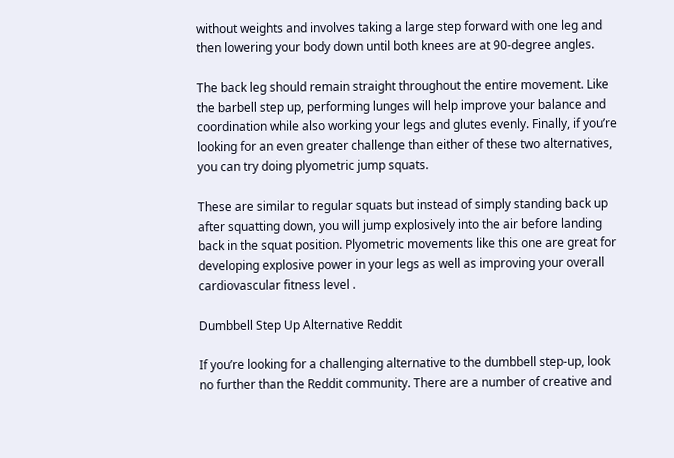without weights and involves taking a large step forward with one leg and then lowering your body down until both knees are at 90-degree angles.

The back leg should remain straight throughout the entire movement. Like the barbell step up, performing lunges will help improve your balance and coordination while also working your legs and glutes evenly. Finally, if you’re looking for an even greater challenge than either of these two alternatives, you can try doing plyometric jump squats.

These are similar to regular squats but instead of simply standing back up after squatting down, you will jump explosively into the air before landing back in the squat position. Plyometric movements like this one are great for developing explosive power in your legs as well as improving your overall cardiovascular fitness level .

Dumbbell Step Up Alternative Reddit

If you’re looking for a challenging alternative to the dumbbell step-up, look no further than the Reddit community. There are a number of creative and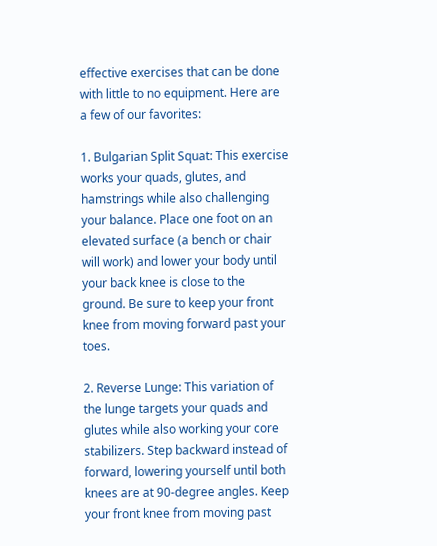effective exercises that can be done with little to no equipment. Here are a few of our favorites:

1. Bulgarian Split Squat: This exercise works your quads, glutes, and hamstrings while also challenging your balance. Place one foot on an elevated surface (a bench or chair will work) and lower your body until your back knee is close to the ground. Be sure to keep your front knee from moving forward past your toes.

2. Reverse Lunge: This variation of the lunge targets your quads and glutes while also working your core stabilizers. Step backward instead of forward, lowering yourself until both knees are at 90-degree angles. Keep your front knee from moving past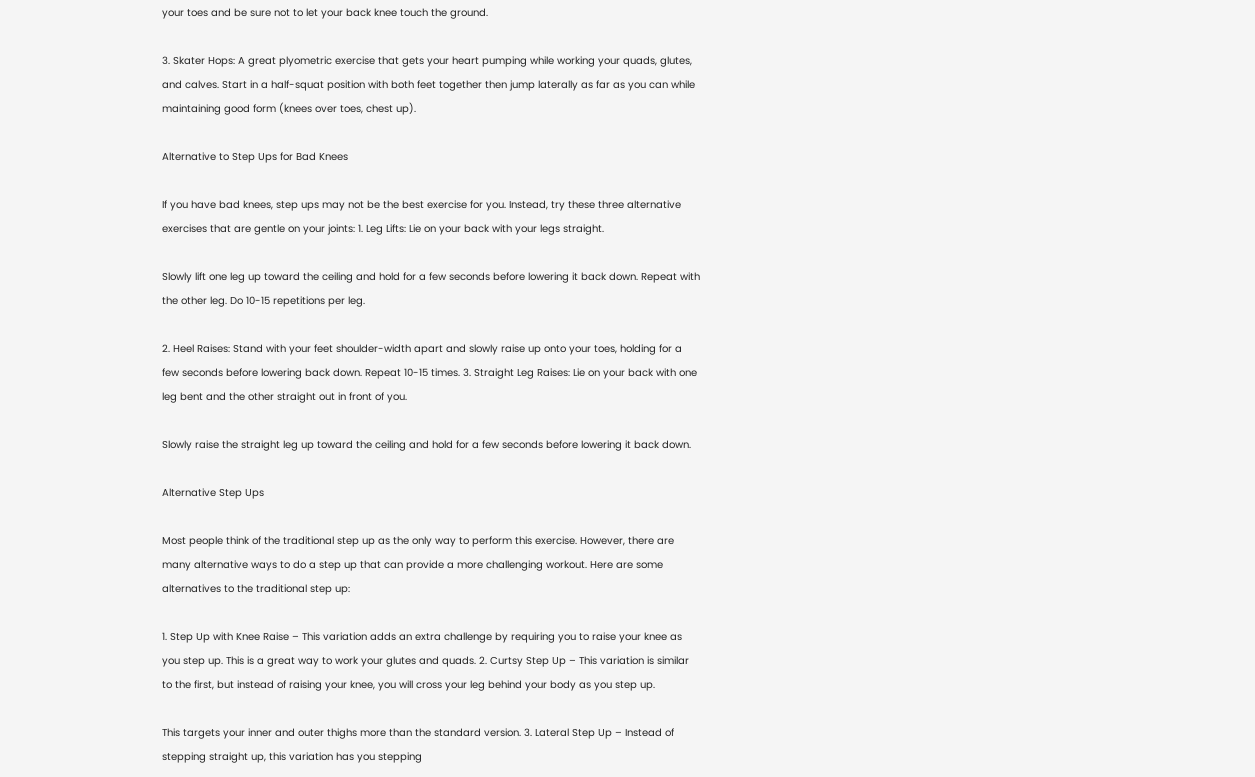your toes and be sure not to let your back knee touch the ground.

3. Skater Hops: A great plyometric exercise that gets your heart pumping while working your quads, glutes, and calves. Start in a half-squat position with both feet together then jump laterally as far as you can while maintaining good form (knees over toes, chest up).

Alternative to Step Ups for Bad Knees

If you have bad knees, step ups may not be the best exercise for you. Instead, try these three alternative exercises that are gentle on your joints: 1. Leg Lifts: Lie on your back with your legs straight.

Slowly lift one leg up toward the ceiling and hold for a few seconds before lowering it back down. Repeat with the other leg. Do 10-15 repetitions per leg.

2. Heel Raises: Stand with your feet shoulder-width apart and slowly raise up onto your toes, holding for a few seconds before lowering back down. Repeat 10-15 times. 3. Straight Leg Raises: Lie on your back with one leg bent and the other straight out in front of you.

Slowly raise the straight leg up toward the ceiling and hold for a few seconds before lowering it back down.

Alternative Step Ups

Most people think of the traditional step up as the only way to perform this exercise. However, there are many alternative ways to do a step up that can provide a more challenging workout. Here are some alternatives to the traditional step up:

1. Step Up with Knee Raise – This variation adds an extra challenge by requiring you to raise your knee as you step up. This is a great way to work your glutes and quads. 2. Curtsy Step Up – This variation is similar to the first, but instead of raising your knee, you will cross your leg behind your body as you step up.

This targets your inner and outer thighs more than the standard version. 3. Lateral Step Up – Instead of stepping straight up, this variation has you stepping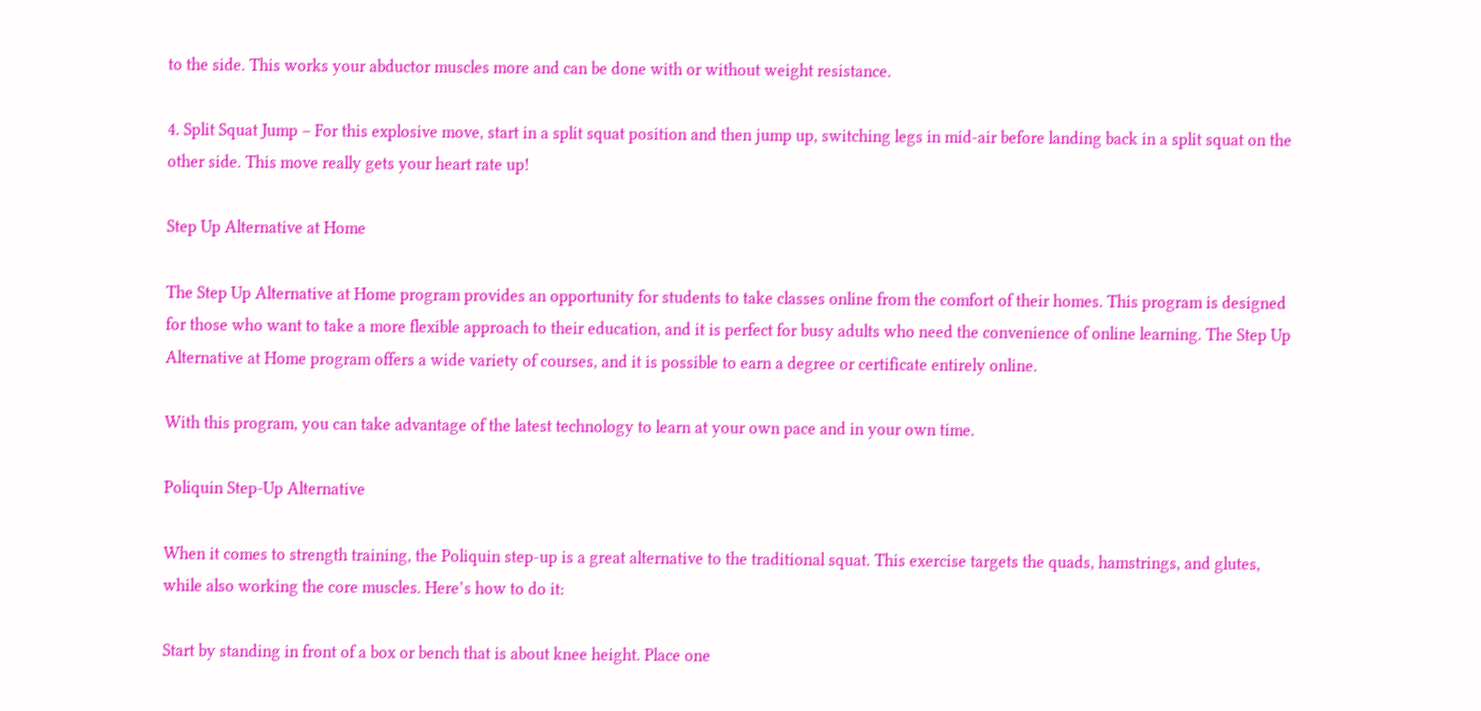to the side. This works your abductor muscles more and can be done with or without weight resistance.

4. Split Squat Jump – For this explosive move, start in a split squat position and then jump up, switching legs in mid-air before landing back in a split squat on the other side. This move really gets your heart rate up!

Step Up Alternative at Home

The Step Up Alternative at Home program provides an opportunity for students to take classes online from the comfort of their homes. This program is designed for those who want to take a more flexible approach to their education, and it is perfect for busy adults who need the convenience of online learning. The Step Up Alternative at Home program offers a wide variety of courses, and it is possible to earn a degree or certificate entirely online.

With this program, you can take advantage of the latest technology to learn at your own pace and in your own time.

Poliquin Step-Up Alternative

When it comes to strength training, the Poliquin step-up is a great alternative to the traditional squat. This exercise targets the quads, hamstrings, and glutes, while also working the core muscles. Here’s how to do it:

Start by standing in front of a box or bench that is about knee height. Place one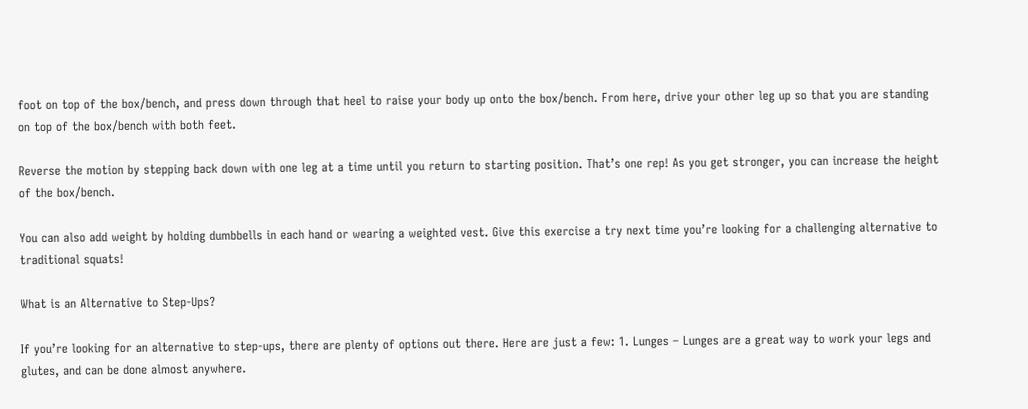foot on top of the box/bench, and press down through that heel to raise your body up onto the box/bench. From here, drive your other leg up so that you are standing on top of the box/bench with both feet.

Reverse the motion by stepping back down with one leg at a time until you return to starting position. That’s one rep! As you get stronger, you can increase the height of the box/bench.

You can also add weight by holding dumbbells in each hand or wearing a weighted vest. Give this exercise a try next time you’re looking for a challenging alternative to traditional squats!

What is an Alternative to Step-Ups?

If you’re looking for an alternative to step-ups, there are plenty of options out there. Here are just a few: 1. Lunges – Lunges are a great way to work your legs and glutes, and can be done almost anywhere.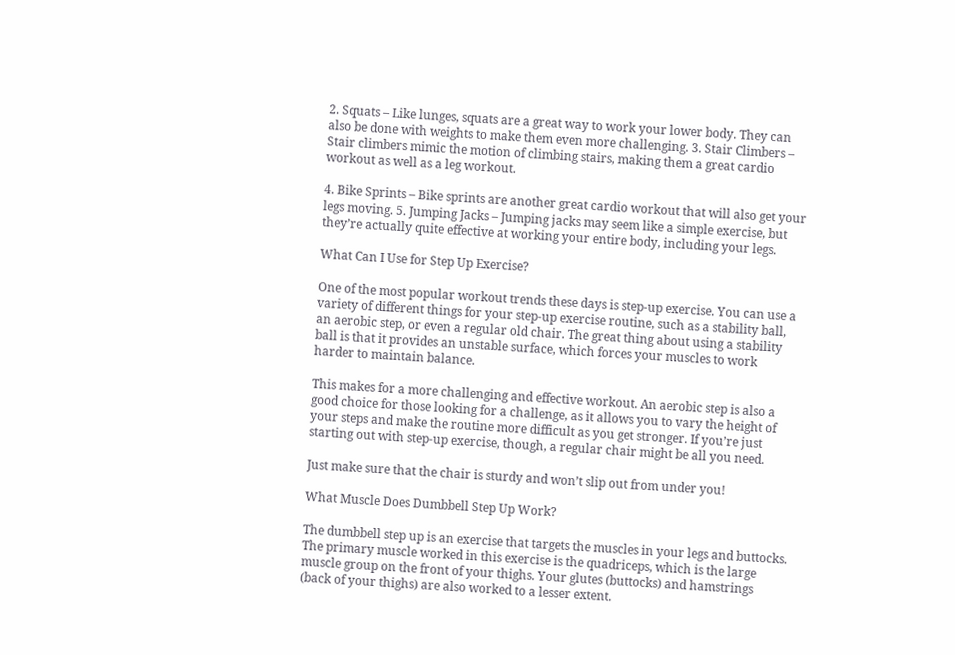2. Squats – Like lunges, squats are a great way to work your lower body. They can also be done with weights to make them even more challenging. 3. Stair Climbers – Stair climbers mimic the motion of climbing stairs, making them a great cardio workout as well as a leg workout.

4. Bike Sprints – Bike sprints are another great cardio workout that will also get your legs moving. 5. Jumping Jacks – Jumping jacks may seem like a simple exercise, but they’re actually quite effective at working your entire body, including your legs.

What Can I Use for Step Up Exercise?

One of the most popular workout trends these days is step-up exercise. You can use a variety of different things for your step-up exercise routine, such as a stability ball, an aerobic step, or even a regular old chair. The great thing about using a stability ball is that it provides an unstable surface, which forces your muscles to work harder to maintain balance.

This makes for a more challenging and effective workout. An aerobic step is also a good choice for those looking for a challenge, as it allows you to vary the height of your steps and make the routine more difficult as you get stronger. If you’re just starting out with step-up exercise, though, a regular chair might be all you need.

Just make sure that the chair is sturdy and won’t slip out from under you!

What Muscle Does Dumbbell Step Up Work?

The dumbbell step up is an exercise that targets the muscles in your legs and buttocks. The primary muscle worked in this exercise is the quadriceps, which is the large muscle group on the front of your thighs. Your glutes (buttocks) and hamstrings (back of your thighs) are also worked to a lesser extent.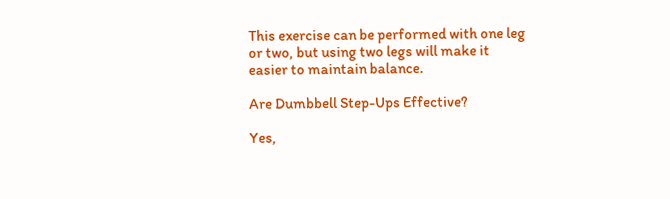This exercise can be performed with one leg or two, but using two legs will make it easier to maintain balance.

Are Dumbbell Step-Ups Effective?

Yes,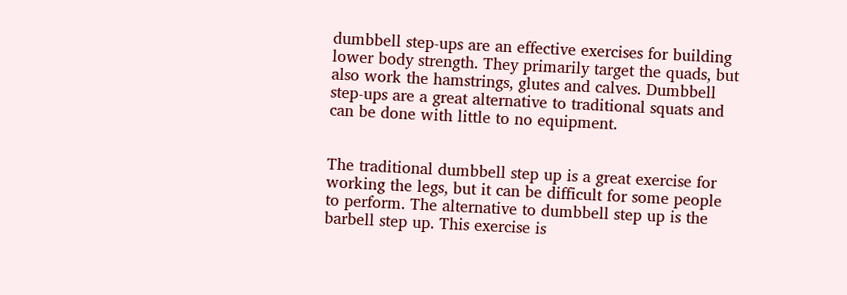dumbbell step-ups are an effective exercises for building lower body strength. They primarily target the quads, but also work the hamstrings, glutes and calves. Dumbbell step-ups are a great alternative to traditional squats and can be done with little to no equipment.


The traditional dumbbell step up is a great exercise for working the legs, but it can be difficult for some people to perform. The alternative to dumbbell step up is the barbell step up. This exercise is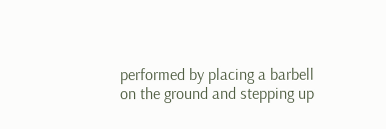performed by placing a barbell on the ground and stepping up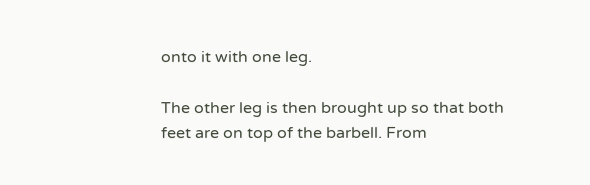onto it with one leg.

The other leg is then brought up so that both feet are on top of the barbell. From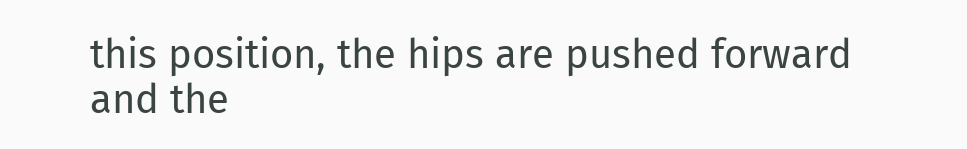this position, the hips are pushed forward and the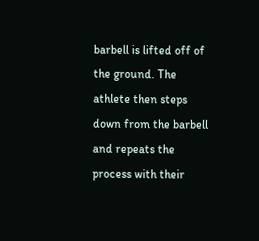barbell is lifted off of the ground. The athlete then steps down from the barbell and repeats the process with their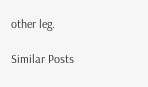other leg.

Similar Posts